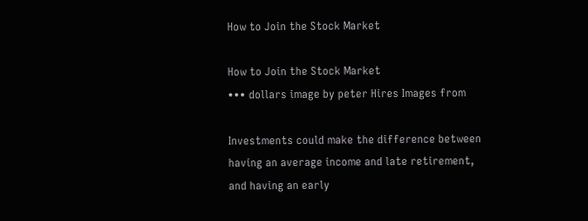How to Join the Stock Market

How to Join the Stock Market
••• dollars image by peter Hires Images from

Investments could make the difference between having an average income and late retirement, and having an early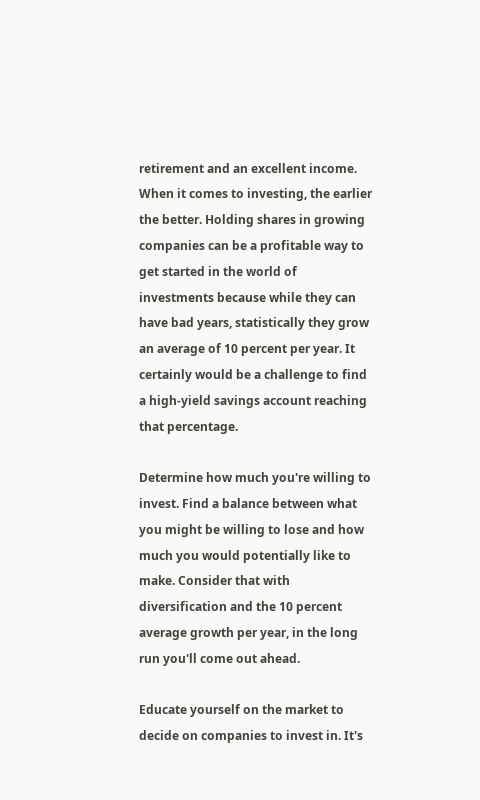retirement and an excellent income. When it comes to investing, the earlier the better. Holding shares in growing companies can be a profitable way to get started in the world of investments because while they can have bad years, statistically they grow an average of 10 percent per year. It certainly would be a challenge to find a high-yield savings account reaching that percentage.

Determine how much you're willing to invest. Find a balance between what you might be willing to lose and how much you would potentially like to make. Consider that with diversification and the 10 percent average growth per year, in the long run you'll come out ahead.

Educate yourself on the market to decide on companies to invest in. It's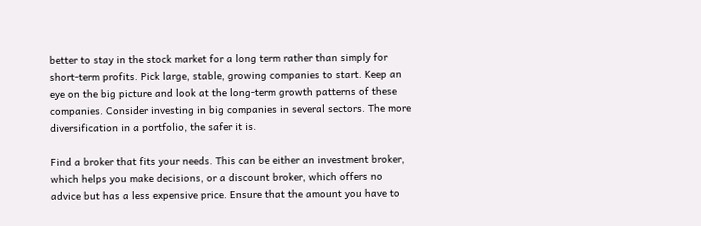better to stay in the stock market for a long term rather than simply for short-term profits. Pick large, stable, growing companies to start. Keep an eye on the big picture and look at the long-term growth patterns of these companies. Consider investing in big companies in several sectors. The more diversification in a portfolio, the safer it is.

Find a broker that fits your needs. This can be either an investment broker, which helps you make decisions, or a discount broker, which offers no advice but has a less expensive price. Ensure that the amount you have to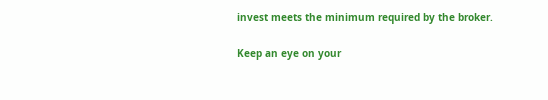invest meets the minimum required by the broker.

Keep an eye on your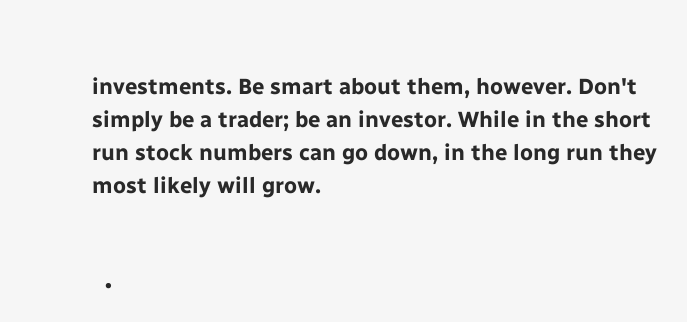investments. Be smart about them, however. Don't simply be a trader; be an investor. While in the short run stock numbers can go down, in the long run they most likely will grow.


  •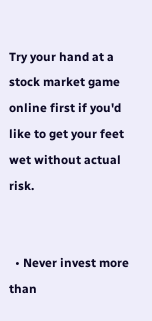Try your hand at a stock market game online first if you'd like to get your feet wet without actual risk.


  • Never invest more than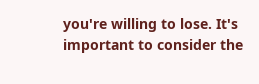you're willing to lose. It's important to consider the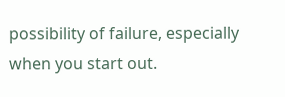possibility of failure, especially when you start out.